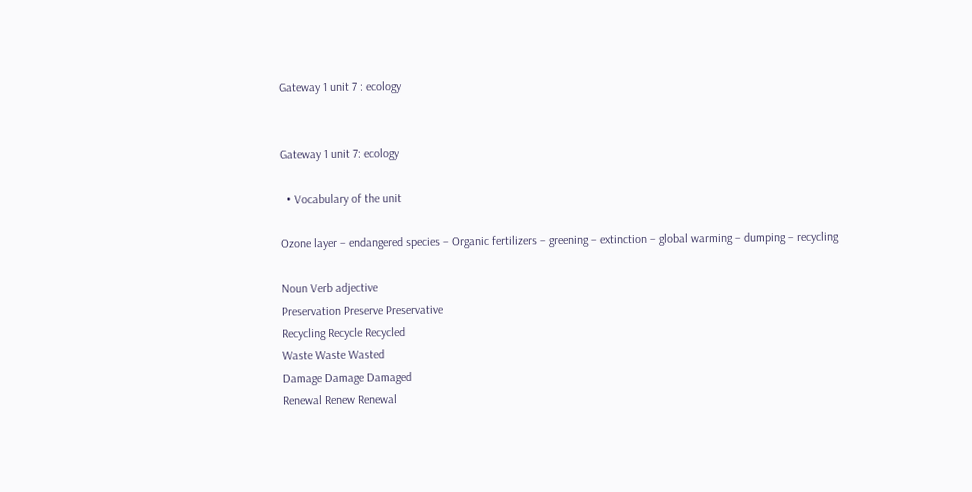Gateway 1 unit 7 : ecology


Gateway 1 unit 7: ecology

  • Vocabulary of the unit

Ozone layer – endangered species – Organic fertilizers – greening – extinction – global warming – dumping – recycling

Noun Verb adjective
Preservation Preserve Preservative
Recycling Recycle Recycled
Waste Waste Wasted
Damage Damage Damaged
Renewal Renew Renewal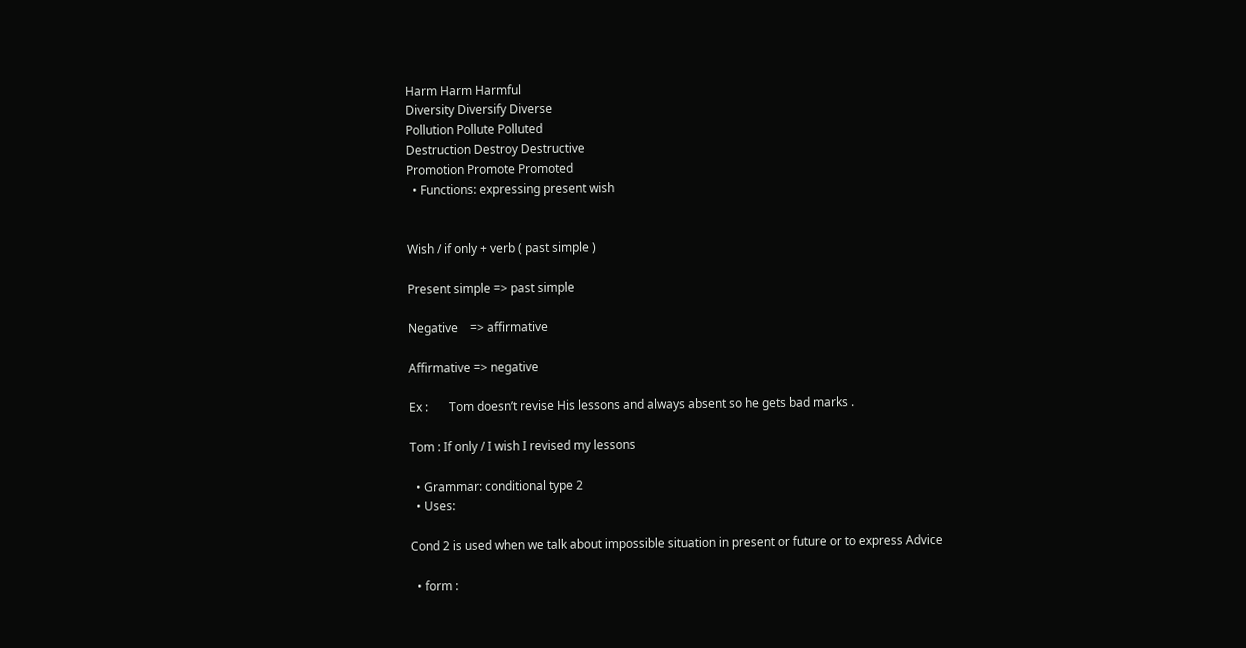Harm Harm Harmful
Diversity Diversify Diverse
Pollution Pollute Polluted
Destruction Destroy Destructive
Promotion Promote Promoted
  • Functions: expressing present wish


Wish / if only + verb ( past simple )

Present simple => past simple

Negative    => affirmative

Affirmative => negative

Ex :       Tom doesn’t revise His lessons and always absent so he gets bad marks .

Tom : If only / I wish I revised my lessons

  • Grammar: conditional type 2
  • Uses:

Cond 2 is used when we talk about impossible situation in present or future or to express Advice

  • form :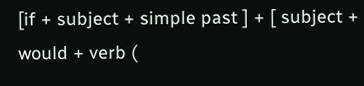[if + subject + simple past ] + [ subject + would + verb (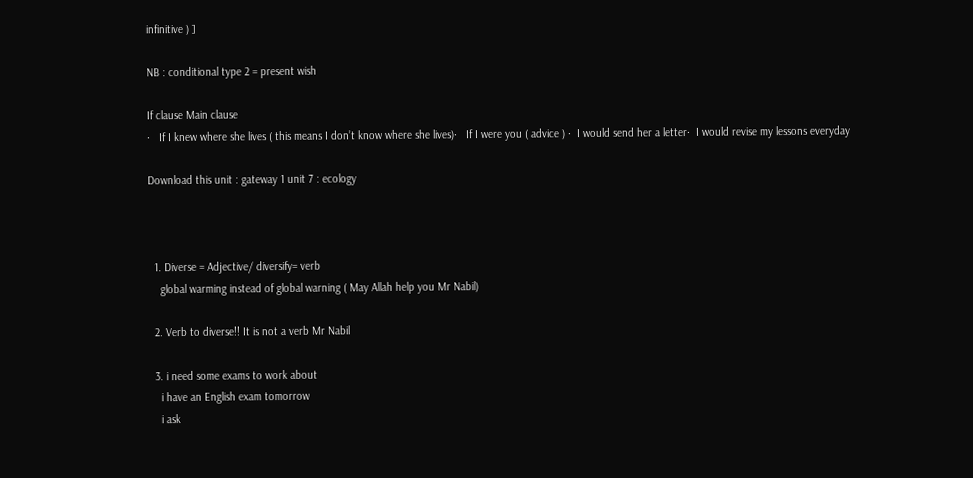infinitive ) ]

NB : conditional type 2 = present wish

If clause Main clause
·   If I knew where she lives ( this means I don’t know where she lives)·   If I were you ( advice ) ·  I would send her a letter·  I would revise my lessons everyday

Download this unit : gateway 1 unit 7 : ecology



  1. Diverse = Adjective/ diversify= verb
    global warming instead of global warning ( May Allah help you Mr Nabil)

  2. Verb to diverse!! It is not a verb Mr Nabil

  3. i need some exams to work about
    i have an English exam tomorrow
    i ask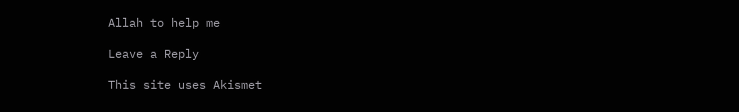Allah to help me

Leave a Reply

This site uses Akismet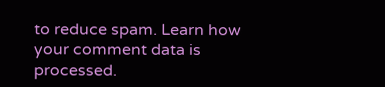to reduce spam. Learn how your comment data is processed.